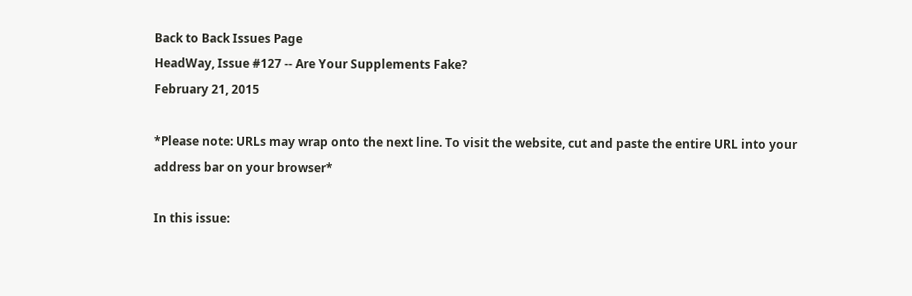Back to Back Issues Page
HeadWay, Issue #127 -- Are Your Supplements Fake?
February 21, 2015

*Please note: URLs may wrap onto the next line. To visit the website, cut and paste the entire URL into your address bar on your browser*

In this issue: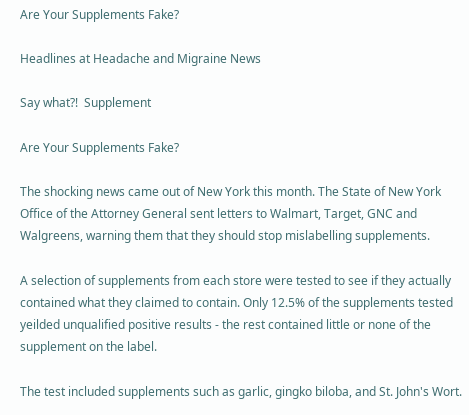Are Your Supplements Fake?

Headlines at Headache and Migraine News

Say what?!  Supplement

Are Your Supplements Fake?

The shocking news came out of New York this month. The State of New York Office of the Attorney General sent letters to Walmart, Target, GNC and Walgreens, warning them that they should stop mislabelling supplements.

A selection of supplements from each store were tested to see if they actually contained what they claimed to contain. Only 12.5% of the supplements tested yeilded unqualified positive results - the rest contained little or none of the supplement on the label.

The test included supplements such as garlic, gingko biloba, and St. John's Wort.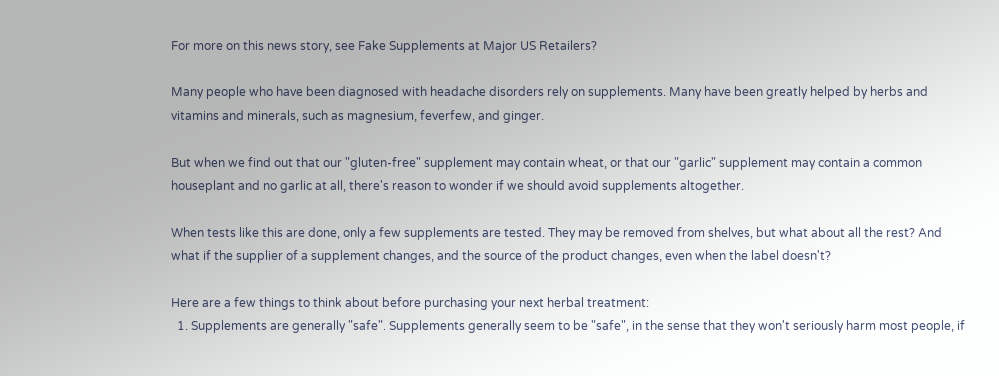For more on this news story, see Fake Supplements at Major US Retailers?

Many people who have been diagnosed with headache disorders rely on supplements. Many have been greatly helped by herbs and vitamins and minerals, such as magnesium, feverfew, and ginger.

But when we find out that our "gluten-free" supplement may contain wheat, or that our "garlic" supplement may contain a common houseplant and no garlic at all, there's reason to wonder if we should avoid supplements altogether.

When tests like this are done, only a few supplements are tested. They may be removed from shelves, but what about all the rest? And what if the supplier of a supplement changes, and the source of the product changes, even when the label doesn't?

Here are a few things to think about before purchasing your next herbal treatment:
  1. Supplements are generally "safe". Supplements generally seem to be "safe", in the sense that they won't seriously harm most people, if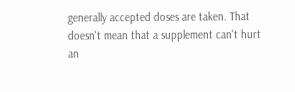generally accepted doses are taken. That doesn't mean that a supplement can't hurt an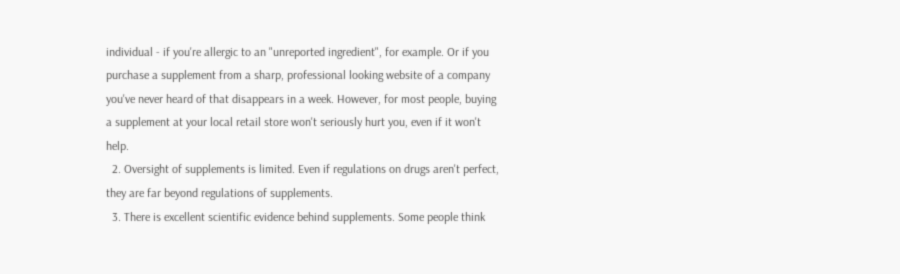individual - if you're allergic to an "unreported ingredient", for example. Or if you purchase a supplement from a sharp, professional looking website of a company you've never heard of that disappears in a week. However, for most people, buying a supplement at your local retail store won't seriously hurt you, even if it won't help.
  2. Oversight of supplements is limited. Even if regulations on drugs aren't perfect, they are far beyond regulations of supplements.
  3. There is excellent scientific evidence behind supplements. Some people think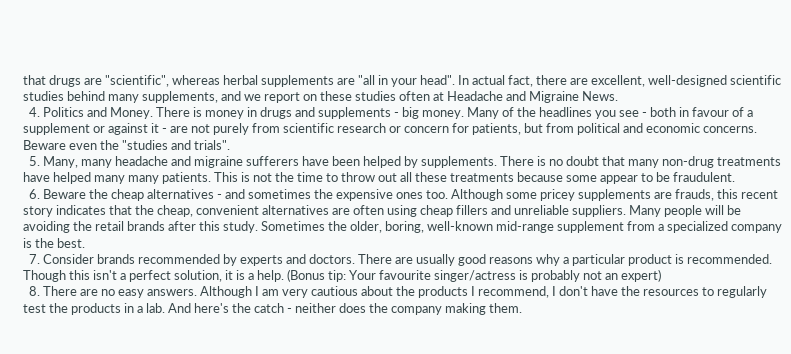that drugs are "scientific", whereas herbal supplements are "all in your head". In actual fact, there are excellent, well-designed scientific studies behind many supplements, and we report on these studies often at Headache and Migraine News.
  4. Politics and Money. There is money in drugs and supplements - big money. Many of the headlines you see - both in favour of a supplement or against it - are not purely from scientific research or concern for patients, but from political and economic concerns. Beware even the "studies and trials".
  5. Many, many headache and migraine sufferers have been helped by supplements. There is no doubt that many non-drug treatments have helped many many patients. This is not the time to throw out all these treatments because some appear to be fraudulent.
  6. Beware the cheap alternatives - and sometimes the expensive ones too. Although some pricey supplements are frauds, this recent story indicates that the cheap, convenient alternatives are often using cheap fillers and unreliable suppliers. Many people will be avoiding the retail brands after this study. Sometimes the older, boring, well-known mid-range supplement from a specialized company is the best.
  7. Consider brands recommended by experts and doctors. There are usually good reasons why a particular product is recommended. Though this isn't a perfect solution, it is a help. (Bonus tip: Your favourite singer/actress is probably not an expert)
  8. There are no easy answers. Although I am very cautious about the products I recommend, I don't have the resources to regularly test the products in a lab. And here's the catch - neither does the company making them.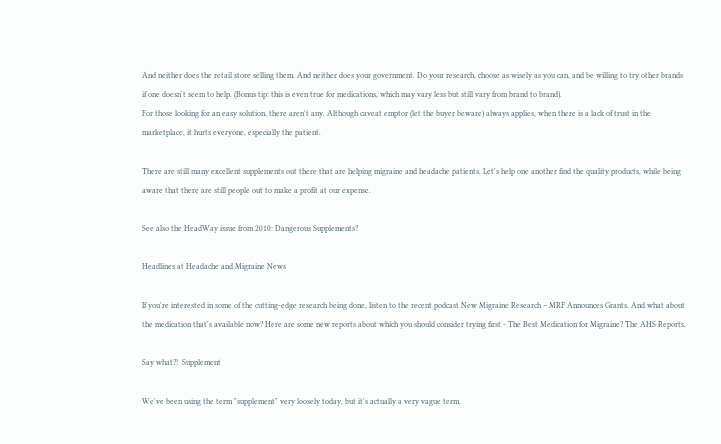And neither does the retail store selling them. And neither does your government. Do your research, choose as wisely as you can, and be willing to try other brands if one doesn't seem to help. (Bonus tip: this is even true for medications, which may vary less but still vary from brand to brand).
For those looking for an easy solution, there aren't any. Although caveat emptor (let the buyer beware) always applies, when there is a lack of trust in the marketplace, it hurts everyone, especially the patient.

There are still many excellent supplements out there that are helping migraine and headache patients. Let's help one another find the quality products, while being aware that there are still people out to make a profit at our expense.

See also the HeadWay issue from 2010: Dangerous Supplements?

Headlines at Headache and Migraine News

If you're interested in some of the cutting-edge research being done, listen to the recent podcast New Migraine Research – MRF Announces Grants. And what about the medication that's available now? Here are some new reports about which you should consider trying first - The Best Medication for Migraine? The AHS Reports.

Say what?!  Supplement

We've been using the term "supplement" very loosely today, but it's actually a very vague term.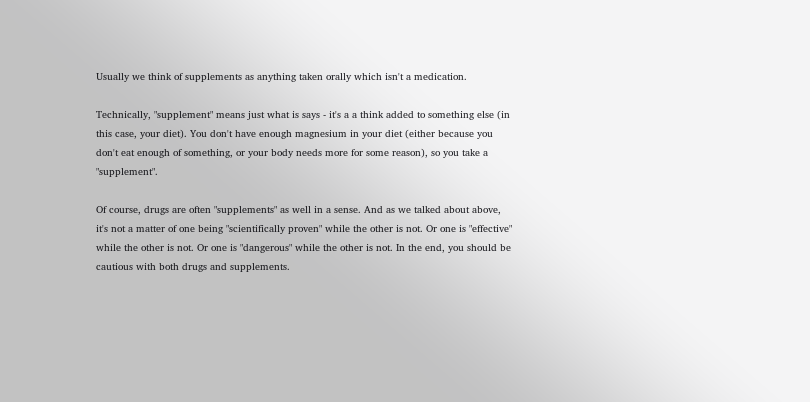Usually we think of supplements as anything taken orally which isn't a medication.

Technically, "supplement" means just what is says - it's a a think added to something else (in this case, your diet). You don't have enough magnesium in your diet (either because you don't eat enough of something, or your body needs more for some reason), so you take a "supplement".

Of course, drugs are often "supplements" as well in a sense. And as we talked about above, it's not a matter of one being "scientifically proven" while the other is not. Or one is "effective" while the other is not. Or one is "dangerous" while the other is not. In the end, you should be cautious with both drugs and supplements.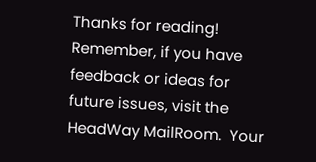Thanks for reading!  Remember, if you have feedback or ideas for future issues, visit the HeadWay MailRoom.  Your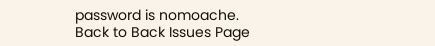password is nomoache.
Back to Back Issues Page